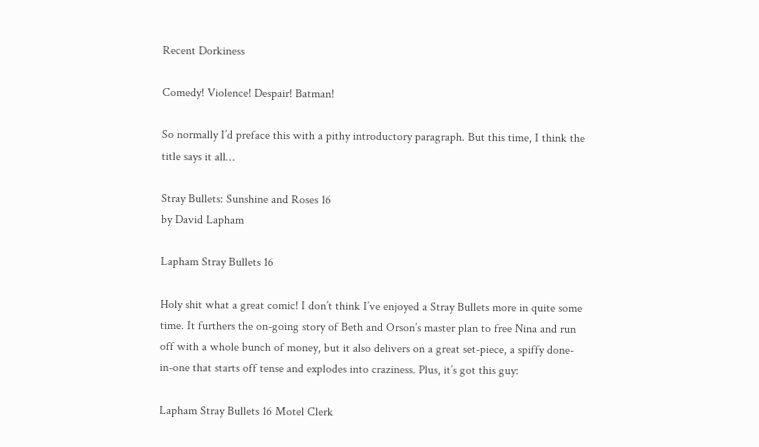Recent Dorkiness

Comedy! Violence! Despair! Batman!

So normally I’d preface this with a pithy introductory paragraph. But this time, I think the title says it all…

Stray Bullets: Sunshine and Roses 16
by David Lapham

Lapham Stray Bullets 16

Holy shit what a great comic! I don’t think I’ve enjoyed a Stray Bullets more in quite some time. It furthers the on-going story of Beth and Orson’s master plan to free Nina and run off with a whole bunch of money, but it also delivers on a great set-piece, a spiffy done-in-one that starts off tense and explodes into craziness. Plus, it’s got this guy:

Lapham Stray Bullets 16 Motel Clerk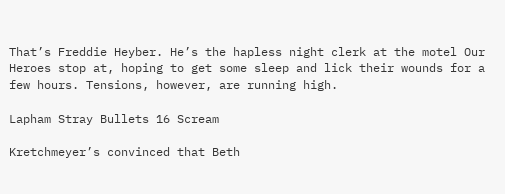That’s Freddie Heyber. He’s the hapless night clerk at the motel Our Heroes stop at, hoping to get some sleep and lick their wounds for a few hours. Tensions, however, are running high.

Lapham Stray Bullets 16 Scream

Kretchmeyer’s convinced that Beth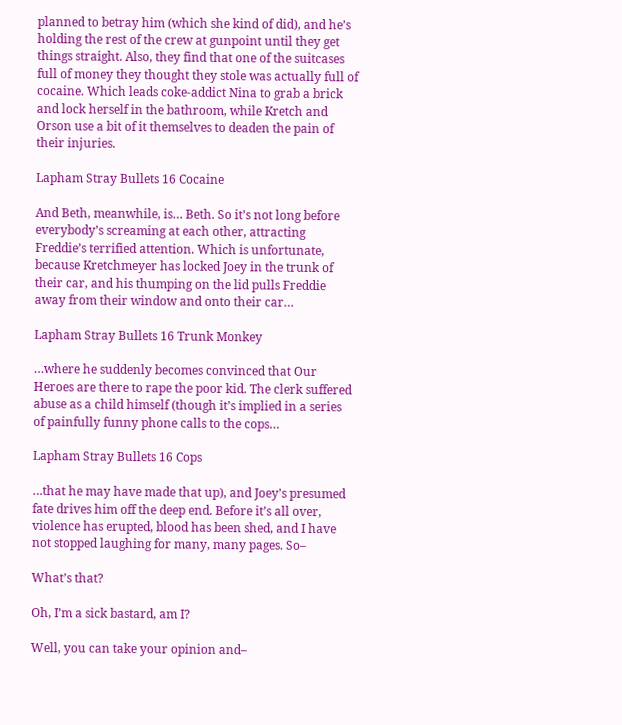planned to betray him (which she kind of did), and he’s holding the rest of the crew at gunpoint until they get things straight. Also, they find that one of the suitcases full of money they thought they stole was actually full of cocaine. Which leads coke-addict Nina to grab a brick and lock herself in the bathroom, while Kretch and Orson use a bit of it themselves to deaden the pain of their injuries.

Lapham Stray Bullets 16 Cocaine

And Beth, meanwhile, is… Beth. So it’s not long before everybody’s screaming at each other, attracting Freddie’s terrified attention. Which is unfortunate, because Kretchmeyer has locked Joey in the trunk of their car, and his thumping on the lid pulls Freddie away from their window and onto their car…

Lapham Stray Bullets 16 Trunk Monkey

…where he suddenly becomes convinced that Our Heroes are there to rape the poor kid. The clerk suffered abuse as a child himself (though it’s implied in a series of painfully funny phone calls to the cops…

Lapham Stray Bullets 16 Cops

…that he may have made that up), and Joey’s presumed fate drives him off the deep end. Before it’s all over, violence has erupted, blood has been shed, and I have not stopped laughing for many, many pages. So–

What’s that?

Oh, I’m a sick bastard, am I?

Well, you can take your opinion and–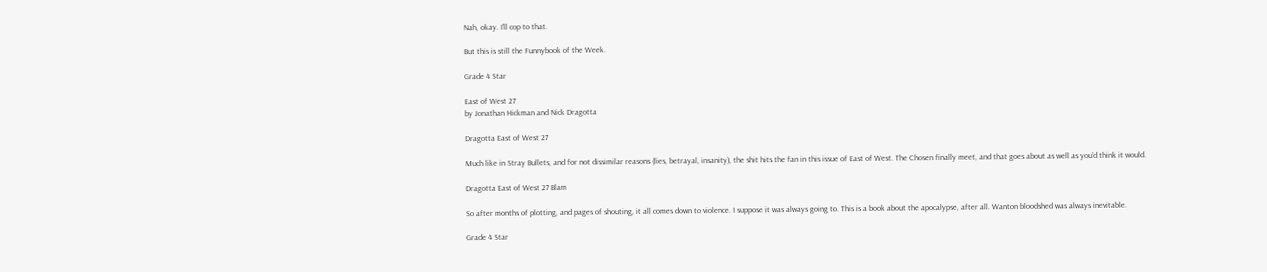Nah, okay. I’ll cop to that.

But this is still the Funnybook of the Week.

Grade 4 Star

East of West 27
by Jonathan Hickman and Nick Dragotta

Dragotta East of West 27

Much like in Stray Bullets, and for not dissimilar reasons (lies, betrayal, insanity), the shit hits the fan in this issue of East of West. The Chosen finally meet, and that goes about as well as you’d think it would.

Dragotta East of West 27 Blam

So after months of plotting, and pages of shouting, it all comes down to violence. I suppose it was always going to. This is a book about the apocalypse, after all. Wanton bloodshed was always inevitable.

Grade 4 Star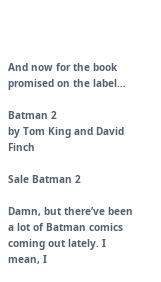And now for the book promised on the label…

Batman 2
by Tom King and David Finch

Sale Batman 2

Damn, but there’ve been a lot of Batman comics coming out lately. I mean, I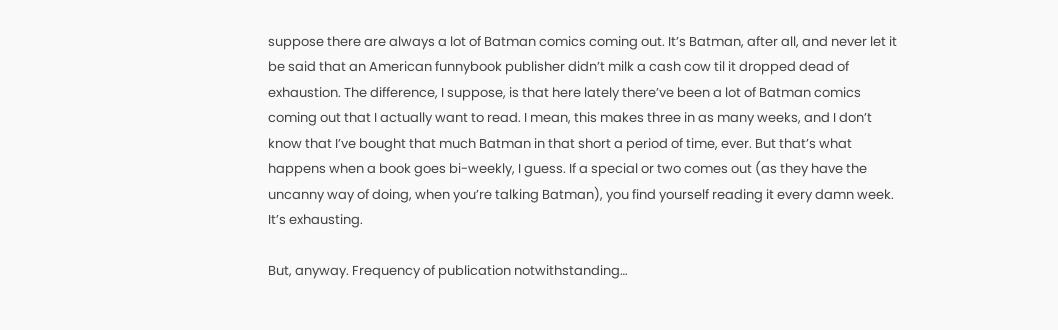suppose there are always a lot of Batman comics coming out. It’s Batman, after all, and never let it be said that an American funnybook publisher didn’t milk a cash cow til it dropped dead of exhaustion. The difference, I suppose, is that here lately there’ve been a lot of Batman comics coming out that I actually want to read. I mean, this makes three in as many weeks, and I don’t know that I’ve bought that much Batman in that short a period of time, ever. But that’s what happens when a book goes bi-weekly, I guess. If a special or two comes out (as they have the uncanny way of doing, when you’re talking Batman), you find yourself reading it every damn week. It’s exhausting.

But, anyway. Frequency of publication notwithstanding…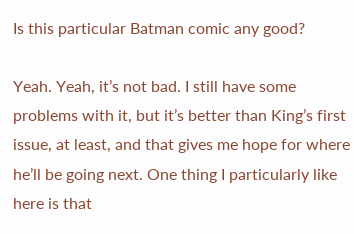Is this particular Batman comic any good?

Yeah. Yeah, it’s not bad. I still have some problems with it, but it’s better than King’s first issue, at least, and that gives me hope for where he’ll be going next. One thing I particularly like here is that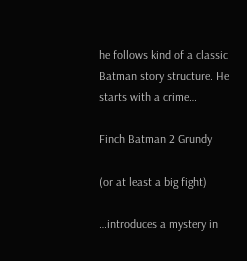he follows kind of a classic Batman story structure. He starts with a crime…

Finch Batman 2 Grundy

(or at least a big fight)

…introduces a mystery in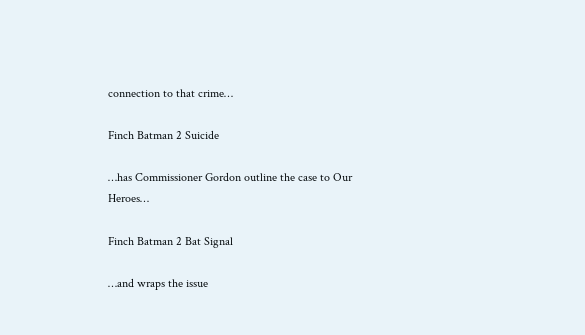connection to that crime…

Finch Batman 2 Suicide

…has Commissioner Gordon outline the case to Our Heroes…

Finch Batman 2 Bat Signal

…and wraps the issue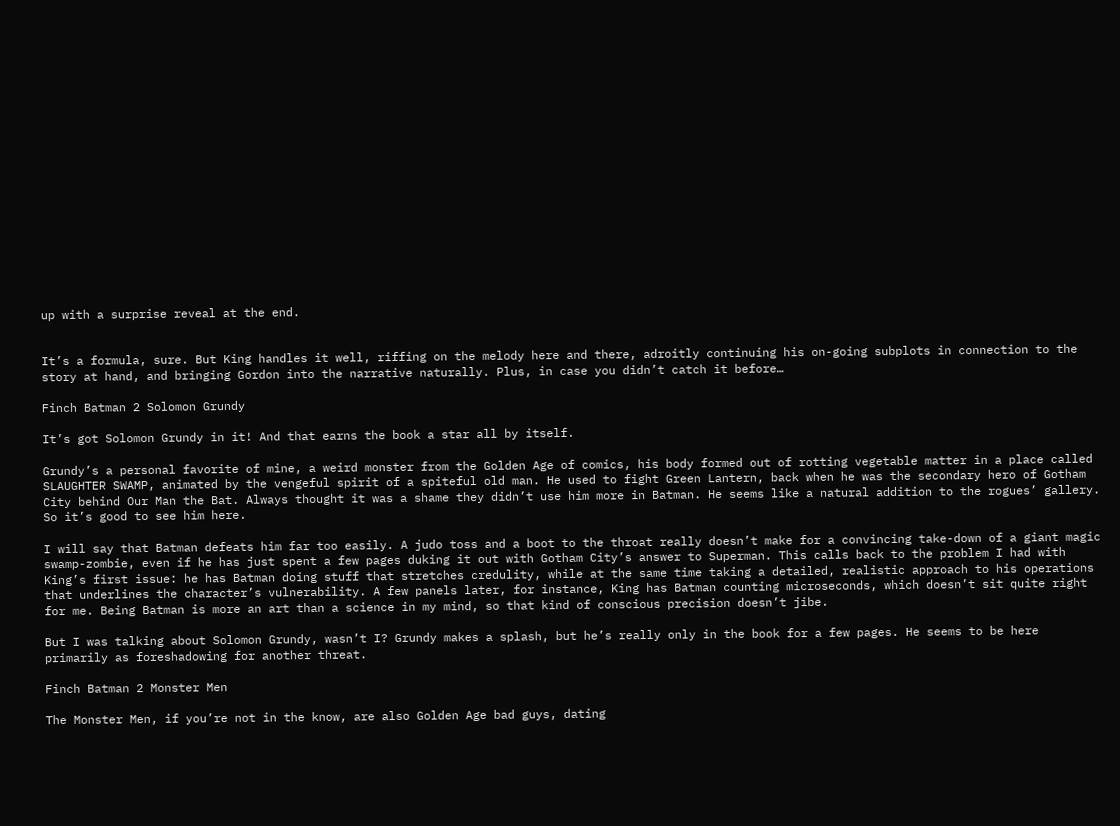up with a surprise reveal at the end.


It’s a formula, sure. But King handles it well, riffing on the melody here and there, adroitly continuing his on-going subplots in connection to the story at hand, and bringing Gordon into the narrative naturally. Plus, in case you didn’t catch it before…

Finch Batman 2 Solomon Grundy

It’s got Solomon Grundy in it! And that earns the book a star all by itself.

Grundy’s a personal favorite of mine, a weird monster from the Golden Age of comics, his body formed out of rotting vegetable matter in a place called SLAUGHTER SWAMP, animated by the vengeful spirit of a spiteful old man. He used to fight Green Lantern, back when he was the secondary hero of Gotham City behind Our Man the Bat. Always thought it was a shame they didn’t use him more in Batman. He seems like a natural addition to the rogues’ gallery. So it’s good to see him here.

I will say that Batman defeats him far too easily. A judo toss and a boot to the throat really doesn’t make for a convincing take-down of a giant magic swamp-zombie, even if he has just spent a few pages duking it out with Gotham City’s answer to Superman. This calls back to the problem I had with King’s first issue: he has Batman doing stuff that stretches credulity, while at the same time taking a detailed, realistic approach to his operations that underlines the character’s vulnerability. A few panels later, for instance, King has Batman counting microseconds, which doesn’t sit quite right for me. Being Batman is more an art than a science in my mind, so that kind of conscious precision doesn’t jibe.

But I was talking about Solomon Grundy, wasn’t I? Grundy makes a splash, but he’s really only in the book for a few pages. He seems to be here primarily as foreshadowing for another threat.

Finch Batman 2 Monster Men

The Monster Men, if you’re not in the know, are also Golden Age bad guys, dating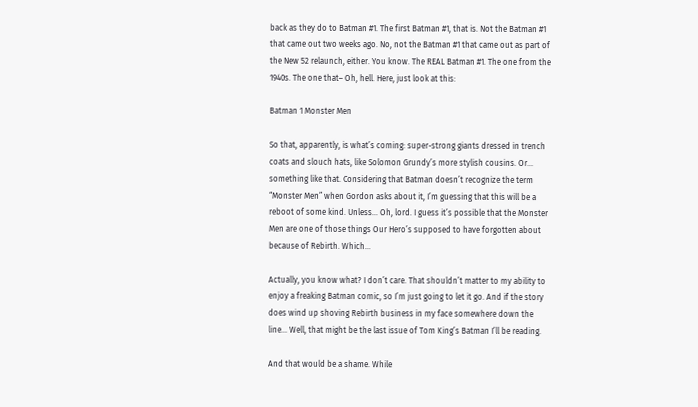back as they do to Batman #1. The first Batman #1, that is. Not the Batman #1 that came out two weeks ago. No, not the Batman #1 that came out as part of the New 52 relaunch, either. You know. The REAL Batman #1. The one from the 1940s. The one that– Oh, hell. Here, just look at this:

Batman 1 Monster Men

So that, apparently, is what’s coming: super-strong giants dressed in trench coats and slouch hats, like Solomon Grundy’s more stylish cousins. Or… something like that. Considering that Batman doesn’t recognize the term “Monster Men” when Gordon asks about it, I’m guessing that this will be a reboot of some kind. Unless… Oh, lord. I guess it’s possible that the Monster Men are one of those things Our Hero’s supposed to have forgotten about because of Rebirth. Which…

Actually, you know what? I don’t care. That shouldn’t matter to my ability to enjoy a freaking Batman comic, so I’m just going to let it go. And if the story does wind up shoving Rebirth business in my face somewhere down the line… Well, that might be the last issue of Tom King’s Batman I’ll be reading.

And that would be a shame. While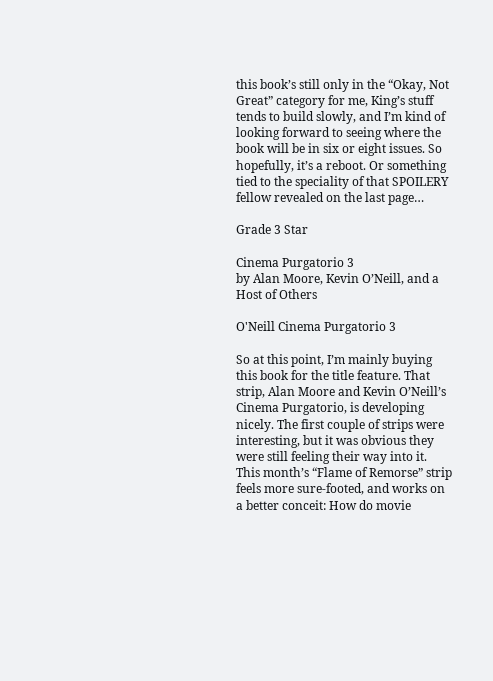this book’s still only in the “Okay, Not Great” category for me, King’s stuff tends to build slowly, and I’m kind of looking forward to seeing where the book will be in six or eight issues. So hopefully, it’s a reboot. Or something tied to the speciality of that SPOILERY fellow revealed on the last page…

Grade 3 Star

Cinema Purgatorio 3
by Alan Moore, Kevin O’Neill, and a Host of Others

O'Neill Cinema Purgatorio 3

So at this point, I’m mainly buying this book for the title feature. That strip, Alan Moore and Kevin O’Neill’s Cinema Purgatorio, is developing nicely. The first couple of strips were interesting, but it was obvious they were still feeling their way into it. This month’s “Flame of Remorse” strip feels more sure-footed, and works on a better conceit: How do movie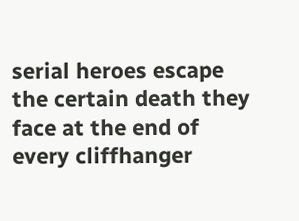serial heroes escape the certain death they face at the end of every cliffhanger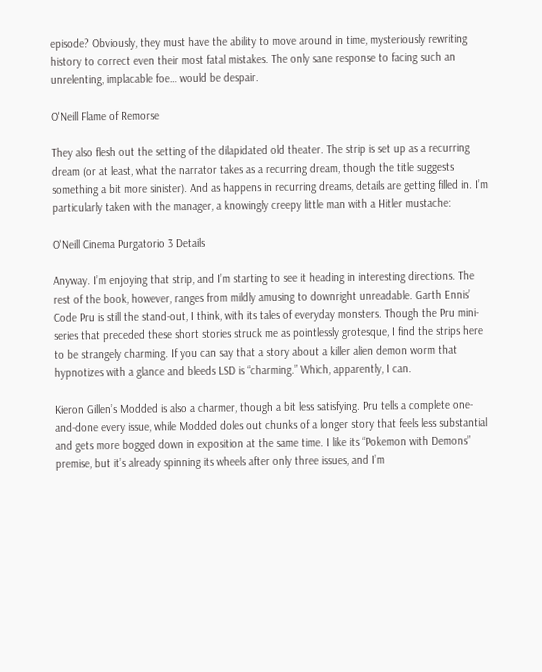episode? Obviously, they must have the ability to move around in time, mysteriously rewriting history to correct even their most fatal mistakes. The only sane response to facing such an unrelenting, implacable foe… would be despair.

O'Neill Flame of Remorse

They also flesh out the setting of the dilapidated old theater. The strip is set up as a recurring dream (or at least, what the narrator takes as a recurring dream, though the title suggests something a bit more sinister). And as happens in recurring dreams, details are getting filled in. I’m particularly taken with the manager, a knowingly creepy little man with a Hitler mustache:

O'Neill Cinema Purgatorio 3 Details

Anyway. I’m enjoying that strip, and I’m starting to see it heading in interesting directions. The rest of the book, however, ranges from mildly amusing to downright unreadable. Garth Ennis’ Code Pru is still the stand-out, I think, with its tales of everyday monsters. Though the Pru mini-series that preceded these short stories struck me as pointlessly grotesque, I find the strips here to be strangely charming. If you can say that a story about a killer alien demon worm that hypnotizes with a glance and bleeds LSD is “charming.” Which, apparently, I can.

Kieron Gillen’s Modded is also a charmer, though a bit less satisfying. Pru tells a complete one-and-done every issue, while Modded doles out chunks of a longer story that feels less substantial and gets more bogged down in exposition at the same time. I like its “Pokemon with Demons” premise, but it’s already spinning its wheels after only three issues, and I’m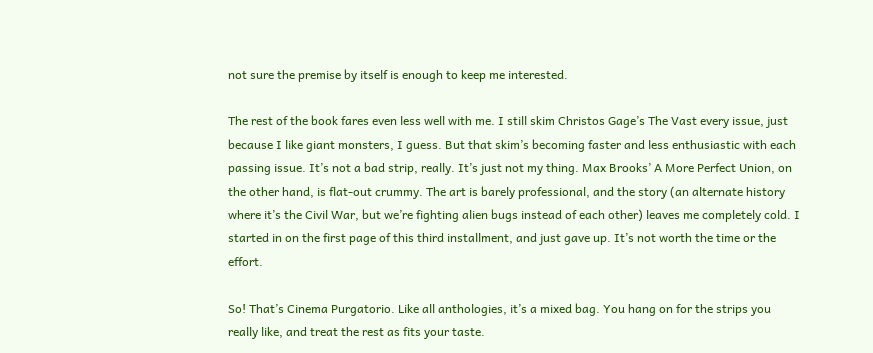not sure the premise by itself is enough to keep me interested.

The rest of the book fares even less well with me. I still skim Christos Gage’s The Vast every issue, just because I like giant monsters, I guess. But that skim’s becoming faster and less enthusiastic with each passing issue. It’s not a bad strip, really. It’s just not my thing. Max Brooks’ A More Perfect Union, on the other hand, is flat-out crummy. The art is barely professional, and the story (an alternate history where it’s the Civil War, but we’re fighting alien bugs instead of each other) leaves me completely cold. I started in on the first page of this third installment, and just gave up. It’s not worth the time or the effort.

So! That’s Cinema Purgatorio. Like all anthologies, it’s a mixed bag. You hang on for the strips you really like, and treat the rest as fits your taste.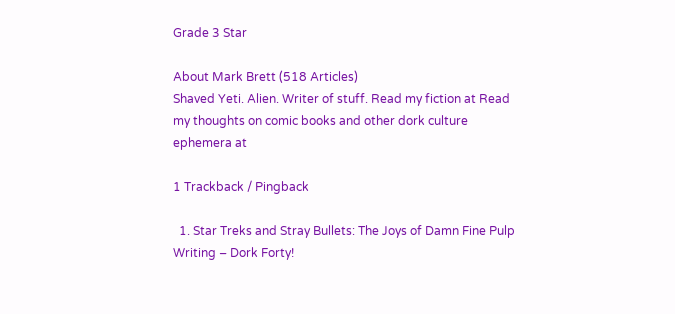Grade 3 Star

About Mark Brett (518 Articles)
Shaved Yeti. Alien. Writer of stuff. Read my fiction at Read my thoughts on comic books and other dork culture ephemera at

1 Trackback / Pingback

  1. Star Treks and Stray Bullets: The Joys of Damn Fine Pulp Writing – Dork Forty!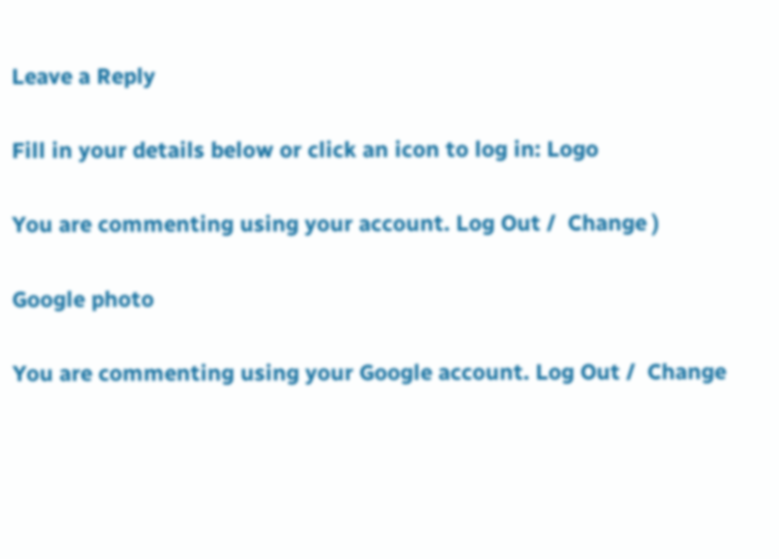Leave a Reply

Fill in your details below or click an icon to log in: Logo

You are commenting using your account. Log Out /  Change )

Google photo

You are commenting using your Google account. Log Out /  Change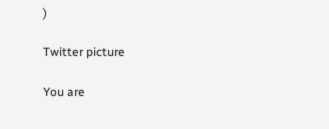)

Twitter picture

You are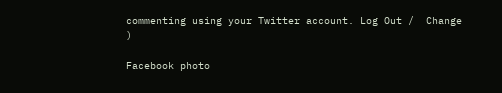commenting using your Twitter account. Log Out /  Change )

Facebook photo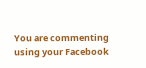You are commenting using your Facebook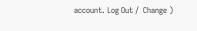account. Log Out /  Change )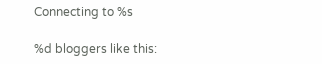Connecting to %s

%d bloggers like this: